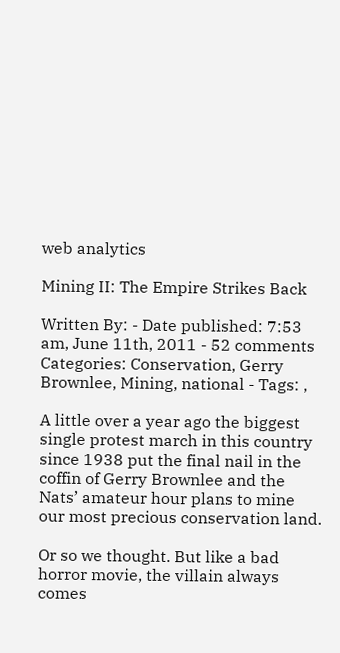web analytics

Mining II: The Empire Strikes Back

Written By: - Date published: 7:53 am, June 11th, 2011 - 52 comments
Categories: Conservation, Gerry Brownlee, Mining, national - Tags: ,

A little over a year ago the biggest single protest march in this country since 1938 put the final nail in the coffin of Gerry Brownlee and the Nats’ amateur hour plans to mine our most precious conservation land.

Or so we thought. But like a bad horror movie, the villain always comes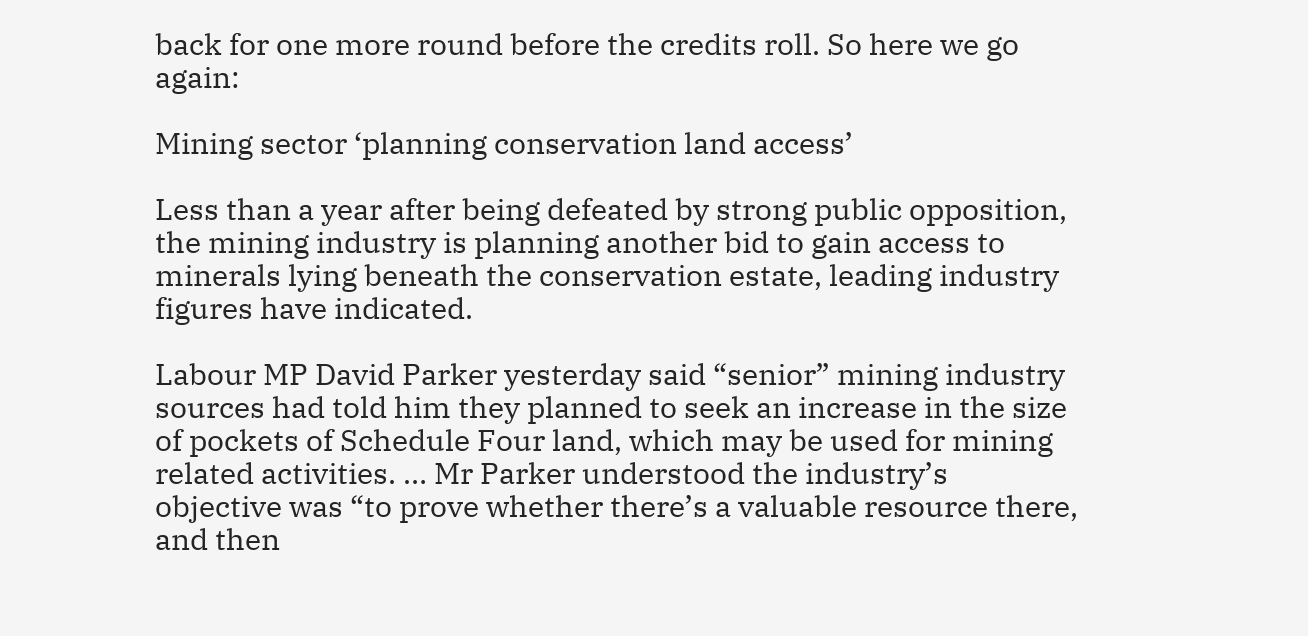back for one more round before the credits roll. So here we go again:

Mining sector ‘planning conservation land access’

Less than a year after being defeated by strong public opposition, the mining industry is planning another bid to gain access to minerals lying beneath the conservation estate, leading industry figures have indicated.

Labour MP David Parker yesterday said “senior” mining industry sources had told him they planned to seek an increase in the size of pockets of Schedule Four land, which may be used for mining related activities. … Mr Parker understood the industry’s objective was “to prove whether there’s a valuable resource there, and then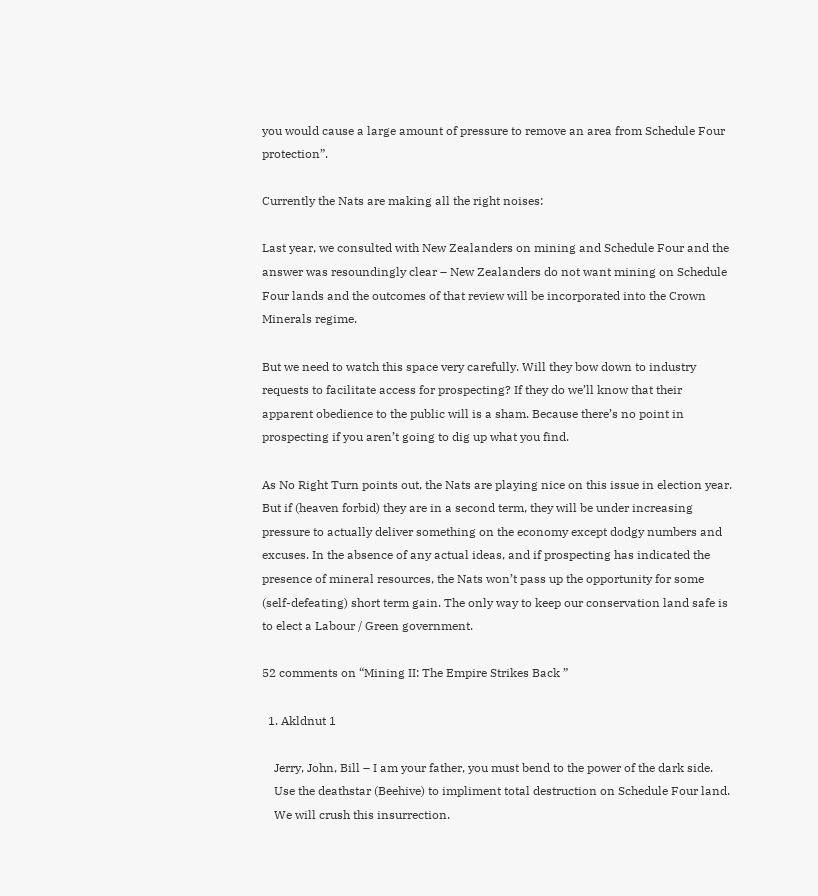you would cause a large amount of pressure to remove an area from Schedule Four protection”.

Currently the Nats are making all the right noises:

Last year, we consulted with New Zealanders on mining and Schedule Four and the answer was resoundingly clear – New Zealanders do not want mining on Schedule Four lands and the outcomes of that review will be incorporated into the Crown Minerals regime.

But we need to watch this space very carefully. Will they bow down to industry requests to facilitate access for prospecting? If they do we’ll know that their apparent obedience to the public will is a sham. Because there’s no point in prospecting if you aren’t going to dig up what you find.

As No Right Turn points out, the Nats are playing nice on this issue in election year. But if (heaven forbid) they are in a second term, they will be under increasing pressure to actually deliver something on the economy except dodgy numbers and excuses. In the absence of any actual ideas, and if prospecting has indicated the presence of mineral resources, the Nats won’t pass up the opportunity for some (self-defeating) short term gain. The only way to keep our conservation land safe is to elect a Labour / Green government.

52 comments on “Mining II: The Empire Strikes Back ”

  1. Akldnut 1

    Jerry, John, Bill – I am your father, you must bend to the power of the dark side.
    Use the deathstar (Beehive) to impliment total destruction on Schedule Four land.
    We will crush this insurrection.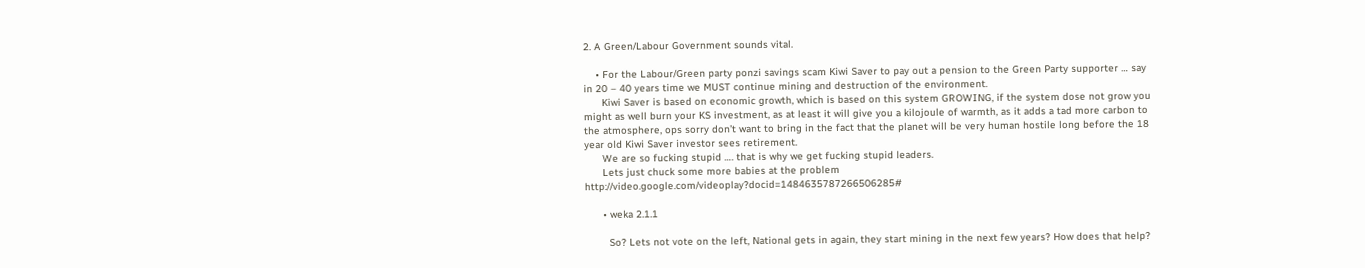2. A Green/Labour Government sounds vital.

    • For the Labour/Green party ponzi savings scam Kiwi Saver to pay out a pension to the Green Party supporter … say in 20 – 40 years time we MUST continue mining and destruction of the environment.
      Kiwi Saver is based on economic growth, which is based on this system GROWING, if the system dose not grow you might as well burn your KS investment, as at least it will give you a kilojoule of warmth, as it adds a tad more carbon to the atmosphere, ops sorry don’t want to bring in the fact that the planet will be very human hostile long before the 18 year old Kiwi Saver investor sees retirement.
      We are so fucking stupid …. that is why we get fucking stupid leaders.
      Lets just chuck some more babies at the problem http://video.google.com/videoplay?docid=1484635787266506285#

      • weka 2.1.1

        So? Lets not vote on the left, National gets in again, they start mining in the next few years? How does that help?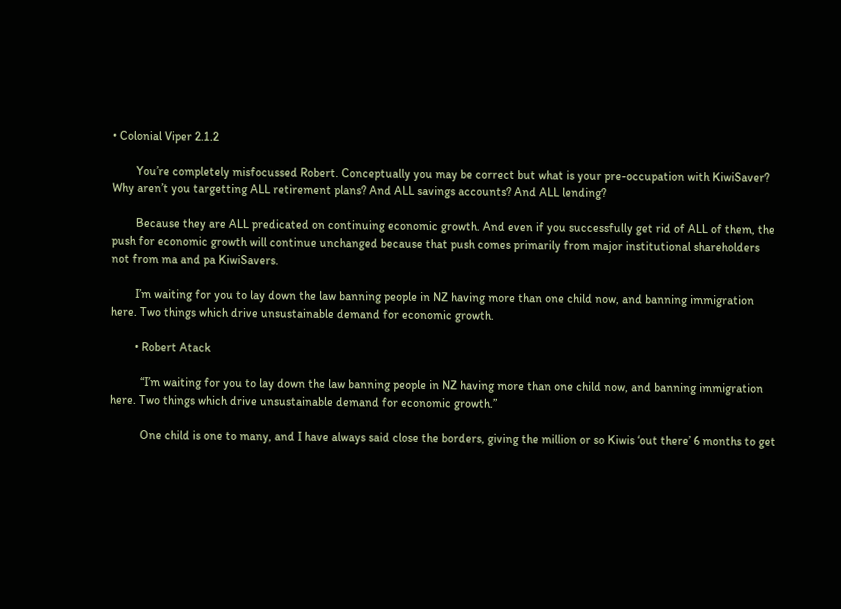• Colonial Viper 2.1.2

        You’re completely misfocussed Robert. Conceptually you may be correct but what is your pre-occupation with KiwiSaver? Why aren’t you targetting ALL retirement plans? And ALL savings accounts? And ALL lending?

        Because they are ALL predicated on continuing economic growth. And even if you successfully get rid of ALL of them, the push for economic growth will continue unchanged because that push comes primarily from major institutional shareholders not from ma and pa KiwiSavers.

        I’m waiting for you to lay down the law banning people in NZ having more than one child now, and banning immigration here. Two things which drive unsustainable demand for economic growth.

        • Robert Atack

          “I’m waiting for you to lay down the law banning people in NZ having more than one child now, and banning immigration here. Two things which drive unsustainable demand for economic growth.”

          One child is one to many, and I have always said close the borders, giving the million or so Kiwis ‘out there’ 6 months to get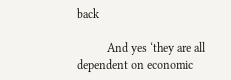back

          And yes ‘they are all dependent on economic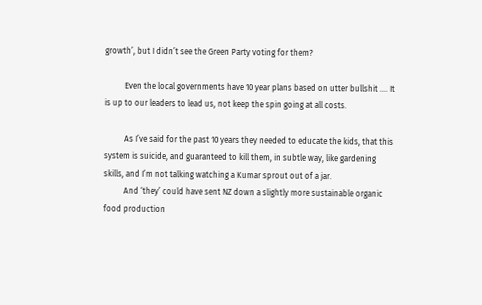growth’, but I didn’t see the Green Party voting for them?

          Even the local governments have 10 year plans based on utter bullshit …. It is up to our leaders to lead us, not keep the spin going at all costs.

          As I’ve said for the past 10 years they needed to educate the kids, that this system is suicide, and guaranteed to kill them, in subtle way, like gardening skills, and I’m not talking watching a Kumar sprout out of a jar.
          And ‘they’ could have sent NZ down a slightly more sustainable organic food production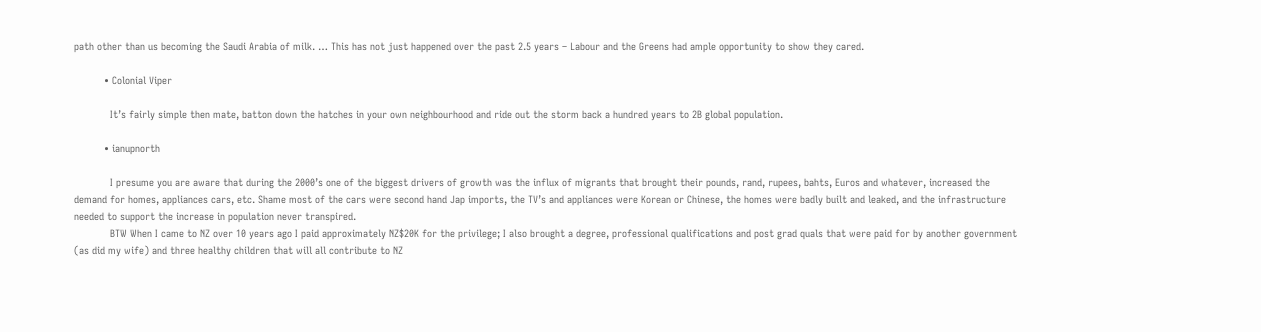path other than us becoming the Saudi Arabia of milk. … This has not just happened over the past 2.5 years – Labour and the Greens had ample opportunity to show they cared.

          • Colonial Viper

            It’s fairly simple then mate, batton down the hatches in your own neighbourhood and ride out the storm back a hundred years to 2B global population.

          • ianupnorth

            I presume you are aware that during the 2000’s one of the biggest drivers of growth was the influx of migrants that brought their pounds, rand, rupees, bahts, Euros and whatever, increased the demand for homes, appliances cars, etc. Shame most of the cars were second hand Jap imports, the TV’s and appliances were Korean or Chinese, the homes were badly built and leaked, and the infrastructure needed to support the increase in population never transpired.
            BTW When I came to NZ over 10 years ago I paid approximately NZ$20K for the privilege; I also brought a degree, professional qualifications and post grad quals that were paid for by another government (as did my wife) and three healthy children that will all contribute to NZ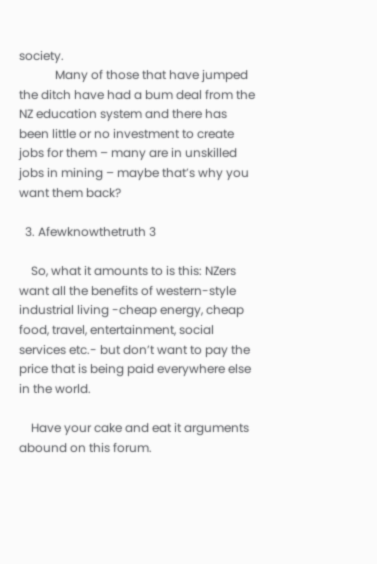society.
            Many of those that have jumped the ditch have had a bum deal from the NZ education system and there has been little or no investment to create jobs for them – many are in unskilled jobs in mining – maybe that’s why you want them back?

  3. Afewknowthetruth 3

    So, what it amounts to is this: NZers want all the benefits of western-style industrial living -cheap energy, cheap food, travel, entertainment, social services etc.- but don’t want to pay the price that is being paid everywhere else in the world.

    Have your cake and eat it arguments abound on this forum.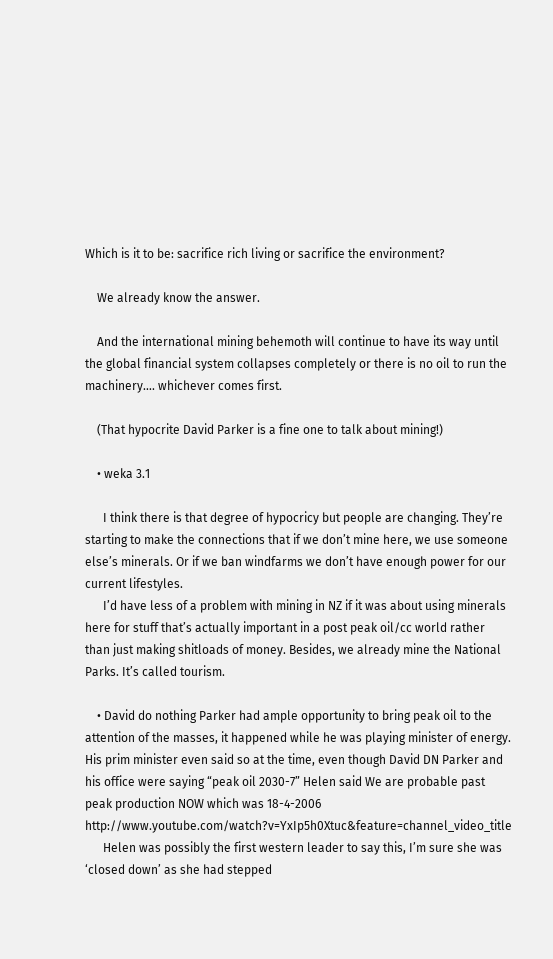Which is it to be: sacrifice rich living or sacrifice the environment?

    We already know the answer.

    And the international mining behemoth will continue to have its way until the global financial system collapses completely or there is no oil to run the machinery…. whichever comes first.

    (That hypocrite David Parker is a fine one to talk about mining!)

    • weka 3.1

      I think there is that degree of hypocricy but people are changing. They’re starting to make the connections that if we don’t mine here, we use someone else’s minerals. Or if we ban windfarms we don’t have enough power for our current lifestyles.
      I’d have less of a problem with mining in NZ if it was about using minerals here for stuff that’s actually important in a post peak oil/cc world rather than just making shitloads of money. Besides, we already mine the National Parks. It’s called tourism.

    • David do nothing Parker had ample opportunity to bring peak oil to the attention of the masses, it happened while he was playing minister of energy. His prim minister even said so at the time, even though David DN Parker and his office were saying “peak oil 2030-7” Helen said We are probable past peak production NOW which was 18-4-2006 http://www.youtube.com/watch?v=YxIp5h0Xtuc&feature=channel_video_title
      Helen was possibly the first western leader to say this, I’m sure she was ‘closed down’ as she had stepped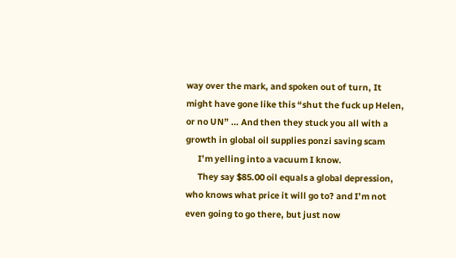way over the mark, and spoken out of turn, It might have gone like this “shut the fuck up Helen, or no UN” … And then they stuck you all with a growth in global oil supplies ponzi saving scam
      I’m yelling into a vacuum I know.
      They say $85.00 oil equals a global depression, who knows what price it will go to? and I’m not even going to go there, but just now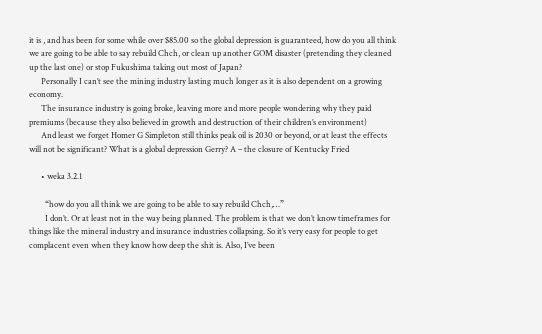it is , and has been for some while over $85.00 so the global depression is guaranteed, how do you all think we are going to be able to say rebuild Chch, or clean up another GOM disaster (pretending they cleaned up the last one) or stop Fukushima taking out most of Japan?
      Personally I can’t see the mining industry lasting much longer as it is also dependent on a growing economy.
      The insurance industry is going broke, leaving more and more people wondering why they paid premiums (because they also believed in growth and destruction of their children’s environment)
      And least we forget Homer G Simpleton still thinks peak oil is 2030 or beyond, or at least the effects will not be significant? What is a global depression Gerry? A – the closure of Kentucky Fried

      • weka 3.2.1

        “how do you all think we are going to be able to say rebuild Chch,…”
        I don’t. Or at least not in the way being planned. The problem is that we don’t know timeframes for things like the mineral industry and insurance industries collapsing. So it’s very easy for people to get complacent even when they know how deep the shit is. Also, I’ve been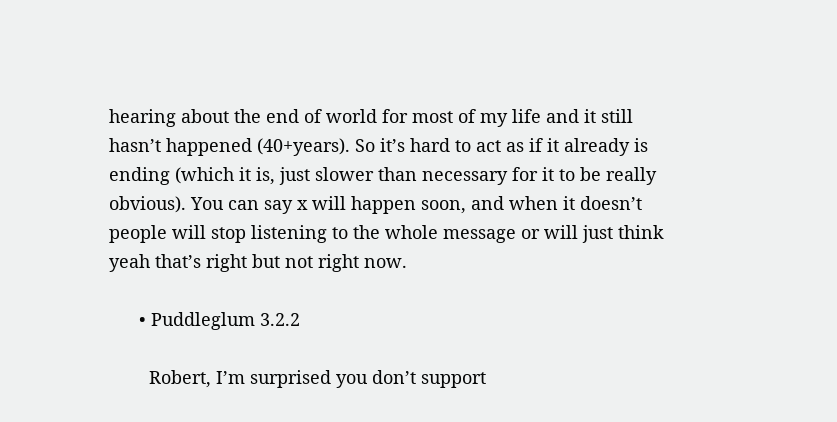hearing about the end of world for most of my life and it still hasn’t happened (40+years). So it’s hard to act as if it already is ending (which it is, just slower than necessary for it to be really obvious). You can say x will happen soon, and when it doesn’t people will stop listening to the whole message or will just think yeah that’s right but not right now.

      • Puddleglum 3.2.2

        Robert, I’m surprised you don’t support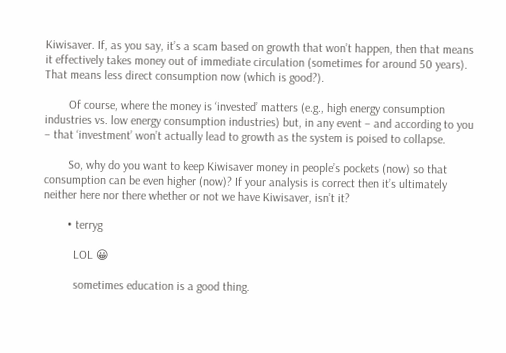Kiwisaver. If, as you say, it’s a scam based on growth that won’t happen, then that means it effectively takes money out of immediate circulation (sometimes for around 50 years). That means less direct consumption now (which is good?).

        Of course, where the money is ‘invested’ matters (e.g., high energy consumption industries vs. low energy consumption industries) but, in any event – and according to you – that ‘investment’ won’t actually lead to growth as the system is poised to collapse.

        So, why do you want to keep Kiwisaver money in people’s pockets (now) so that consumption can be even higher (now)? If your analysis is correct then it’s ultimately neither here nor there whether or not we have Kiwisaver, isn’t it?

        • terryg

          LOL 😀

          sometimes education is a good thing.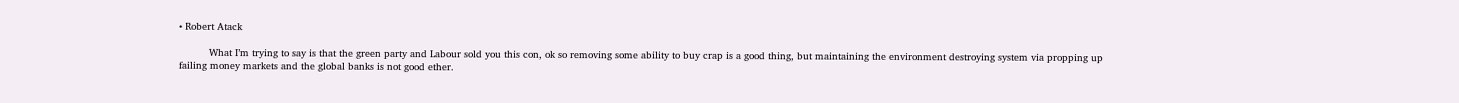• Robert Atack

          What I’m trying to say is that the green party and Labour sold you this con, ok so removing some ability to buy crap is a good thing, but maintaining the environment destroying system via propping up failing money markets and the global banks is not good ether.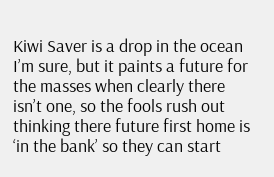Kiwi Saver is a drop in the ocean I’m sure, but it paints a future for the masses when clearly there isn’t one, so the fools rush out thinking there future first home is ‘in the bank’ so they can start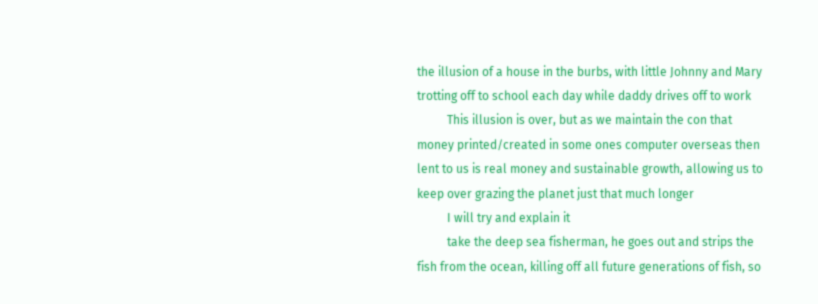the illusion of a house in the burbs, with little Johnny and Mary trotting off to school each day while daddy drives off to work
          This illusion is over, but as we maintain the con that money printed/created in some ones computer overseas then lent to us is real money and sustainable growth, allowing us to keep over grazing the planet just that much longer
          I will try and explain it
          take the deep sea fisherman, he goes out and strips the fish from the ocean, killing off all future generations of fish, so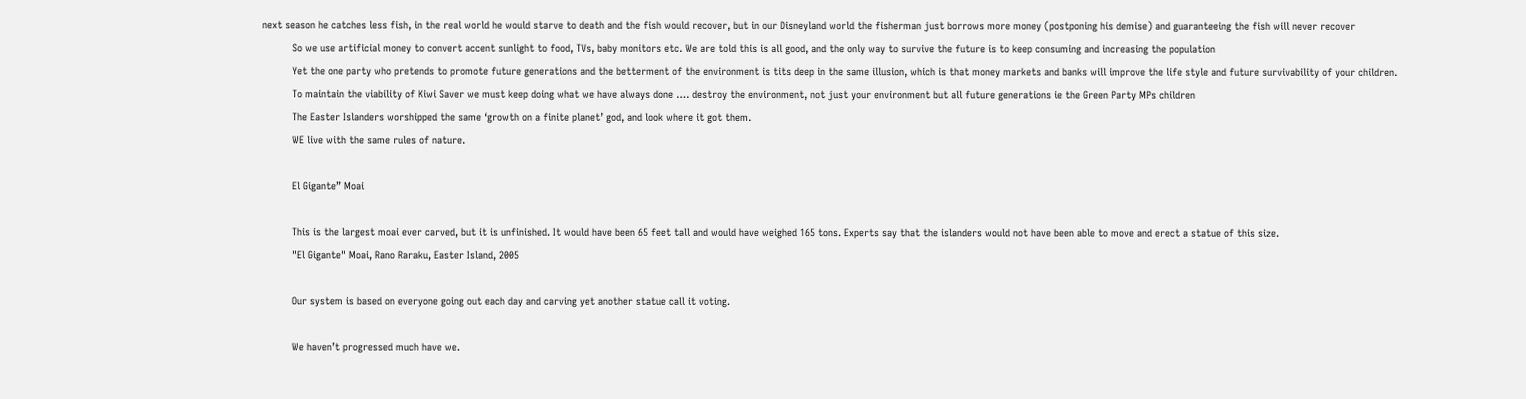next season he catches less fish, in the real world he would starve to death and the fish would recover, but in our Disneyland world the fisherman just borrows more money (postponing his demise) and guaranteeing the fish will never recover
          So we use artificial money to convert accent sunlight to food, TVs, baby monitors etc. We are told this is all good, and the only way to survive the future is to keep consuming and increasing the population
          Yet the one party who pretends to promote future generations and the betterment of the environment is tits deep in the same illusion, which is that money markets and banks will improve the life style and future survivability of your children.
          To maintain the viability of Kiwi Saver we must keep doing what we have always done …. destroy the environment, not just your environment but all future generations ie the Green Party MPs children
          The Easter Islanders worshipped the same ‘growth on a finite planet’ god, and look where it got them.
          WE live with the same rules of nature.

          El Gigante” Moai

          This is the largest moai ever carved, but it is unfinished. It would have been 65 feet tall and would have weighed 165 tons. Experts say that the islanders would not have been able to move and erect a statue of this size.
          "El Gigante" Moai, Rano Raraku, Easter Island, 2005

          Our system is based on everyone going out each day and carving yet another statue call it voting.

          We haven’t progressed much have we.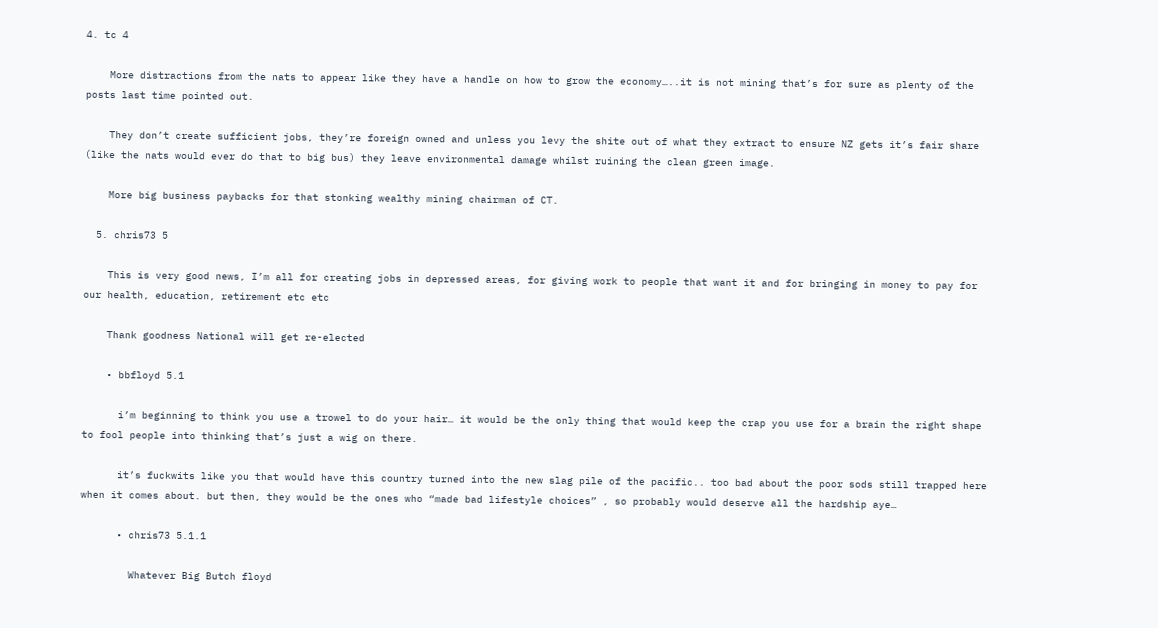4. tc 4

    More distractions from the nats to appear like they have a handle on how to grow the economy…..it is not mining that’s for sure as plenty of the posts last time pointed out.

    They don’t create sufficient jobs, they’re foreign owned and unless you levy the shite out of what they extract to ensure NZ gets it’s fair share (like the nats would ever do that to big bus) they leave environmental damage whilst ruining the clean green image.

    More big business paybacks for that stonking wealthy mining chairman of CT.

  5. chris73 5

    This is very good news, I’m all for creating jobs in depressed areas, for giving work to people that want it and for bringing in money to pay for our health, education, retirement etc etc

    Thank goodness National will get re-elected

    • bbfloyd 5.1

      i’m beginning to think you use a trowel to do your hair… it would be the only thing that would keep the crap you use for a brain the right shape to fool people into thinking that’s just a wig on there.

      it’s fuckwits like you that would have this country turned into the new slag pile of the pacific.. too bad about the poor sods still trapped here when it comes about. but then, they would be the ones who “made bad lifestyle choices” , so probably would deserve all the hardship aye…

      • chris73 5.1.1

        Whatever Big Butch floyd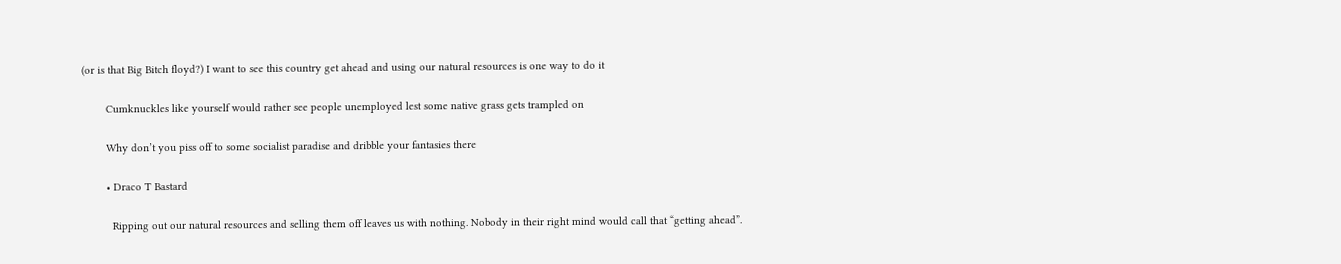(or is that Big Bitch floyd?) I want to see this country get ahead and using our natural resources is one way to do it

        Cumknuckles like yourself would rather see people unemployed lest some native grass gets trampled on

        Why don’t you piss off to some socialist paradise and dribble your fantasies there

        • Draco T Bastard

          Ripping out our natural resources and selling them off leaves us with nothing. Nobody in their right mind would call that “getting ahead”.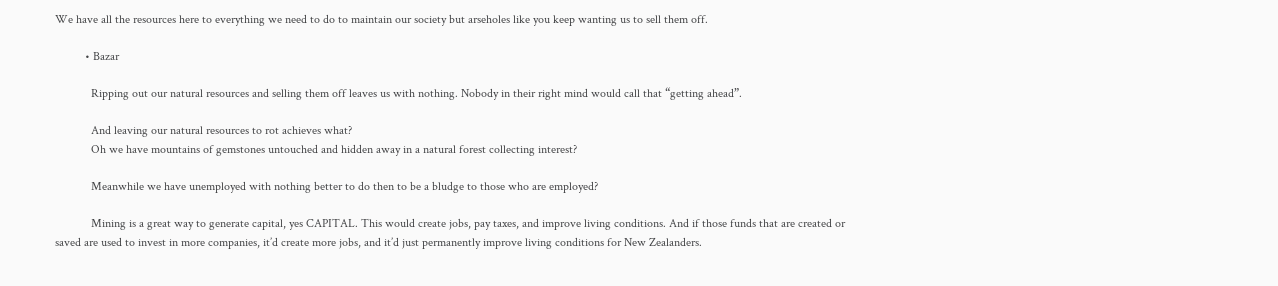We have all the resources here to everything we need to do to maintain our society but arseholes like you keep wanting us to sell them off.

          • Bazar

            Ripping out our natural resources and selling them off leaves us with nothing. Nobody in their right mind would call that “getting ahead”.

            And leaving our natural resources to rot achieves what?
            Oh we have mountains of gemstones untouched and hidden away in a natural forest collecting interest?

            Meanwhile we have unemployed with nothing better to do then to be a bludge to those who are employed?

            Mining is a great way to generate capital, yes CAPITAL. This would create jobs, pay taxes, and improve living conditions. And if those funds that are created or saved are used to invest in more companies, it’d create more jobs, and it’d just permanently improve living conditions for New Zealanders.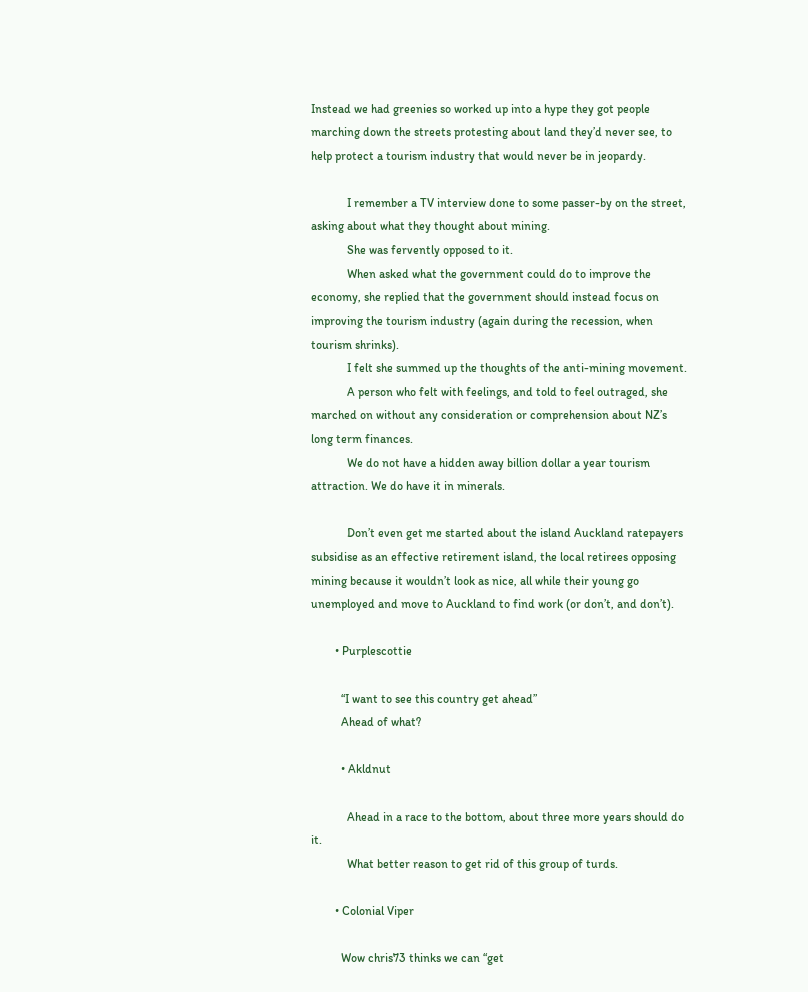Instead we had greenies so worked up into a hype they got people marching down the streets protesting about land they’d never see, to help protect a tourism industry that would never be in jeopardy.

            I remember a TV interview done to some passer-by on the street, asking about what they thought about mining.
            She was fervently opposed to it.
            When asked what the government could do to improve the economy, she replied that the government should instead focus on improving the tourism industry (again during the recession, when tourism shrinks).
            I felt she summed up the thoughts of the anti-mining movement.
            A person who felt with feelings, and told to feel outraged, she marched on without any consideration or comprehension about NZ’s long term finances.
            We do not have a hidden away billion dollar a year tourism attraction. We do have it in minerals.

            Don’t even get me started about the island Auckland ratepayers subsidise as an effective retirement island, the local retirees opposing mining because it wouldn’t look as nice, all while their young go unemployed and move to Auckland to find work (or don’t, and don’t).

        • Purplescottie

          “I want to see this country get ahead”
          Ahead of what?

          • Akldnut

            Ahead in a race to the bottom, about three more years should do it.
            What better reason to get rid of this group of turds.

        • Colonial Viper

          Wow chris73 thinks we can “get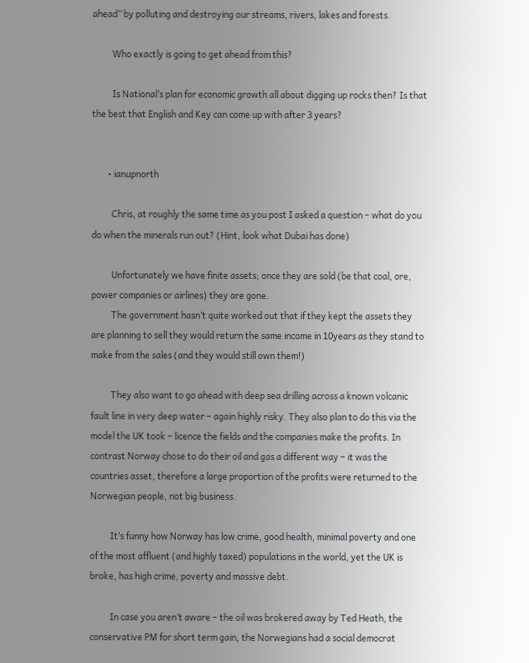ahead” by polluting and destroying our streams, rivers, lakes and forests.

          Who exactly is going to get ahead from this?

          Is National’s plan for economic growth all about digging up rocks then? Is that the best that English and Key can come up with after 3 years?


        • ianupnorth

          Chris, at roughly the same time as you post I asked a question – what do you do when the minerals run out? (Hint, look what Dubai has done)

          Unfortunately we have finite assets; once they are sold (be that coal, ore, power companies or airlines) they are gone.
          The government hasn’t quite worked out that if they kept the assets they are planning to sell they would return the same income in 10years as they stand to make from the sales (and they would still own them!)

          They also want to go ahead with deep sea drilling across a known volcanic fault line in very deep water – again highly risky. They also plan to do this via the model the UK took – licence the fields and the companies make the profits. In contrast Norway chose to do their oil and gas a different way – it was the countries asset, therefore a large proportion of the profits were returned to the Norwegian people, not big business.

          It’s funny how Norway has low crime, good health, minimal poverty and one of the most affluent (and highly taxed) populations in the world, yet the UK is broke, has high crime, poverty and massive debt.

          In case you aren’t aware – the oil was brokered away by Ted Heath, the conservative PM for short term gain, the Norwegians had a social democrat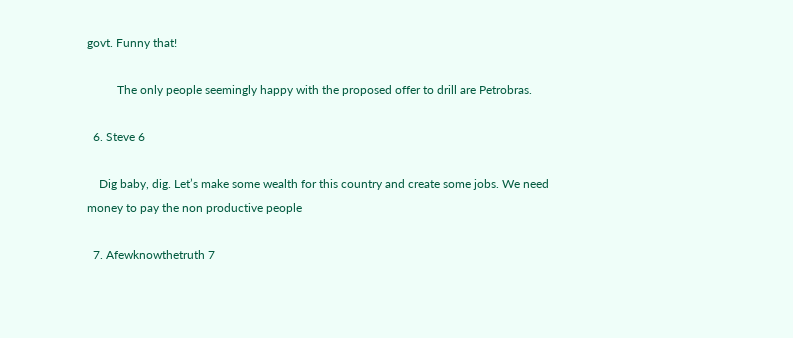govt. Funny that!

          The only people seemingly happy with the proposed offer to drill are Petrobras.

  6. Steve 6

    Dig baby, dig. Let’s make some wealth for this country and create some jobs. We need money to pay the non productive people

  7. Afewknowthetruth 7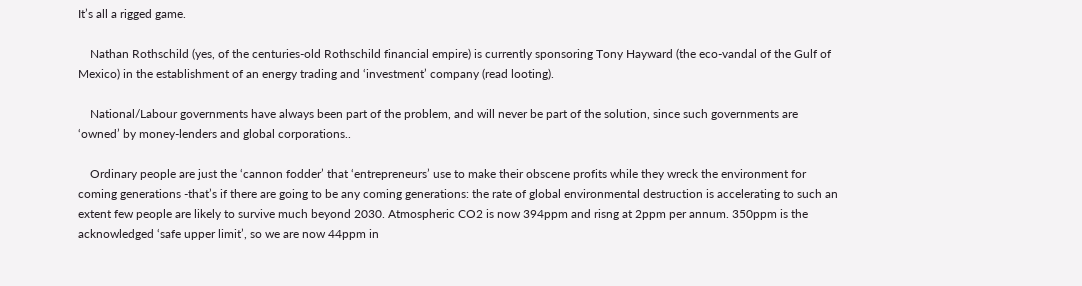It’s all a rigged game.

    Nathan Rothschild (yes, of the centuries-old Rothschild financial empire) is currently sponsoring Tony Hayward (the eco-vandal of the Gulf of Mexico) in the establishment of an energy trading and ‘investment’ company (read looting).

    National/Labour governments have always been part of the problem, and will never be part of the solution, since such governments are ‘owned’ by money-lenders and global corporations..

    Ordinary people are just the ‘cannon fodder’ that ‘entrepreneurs’ use to make their obscene profits while they wreck the environment for coming generations -that’s if there are going to be any coming generations: the rate of global environmental destruction is accelerating to such an extent few people are likely to survive much beyond 2030. Atmospheric CO2 is now 394ppm and risng at 2ppm per annum. 350ppm is the acknowledged ‘safe upper limit’, so we are now 44ppm in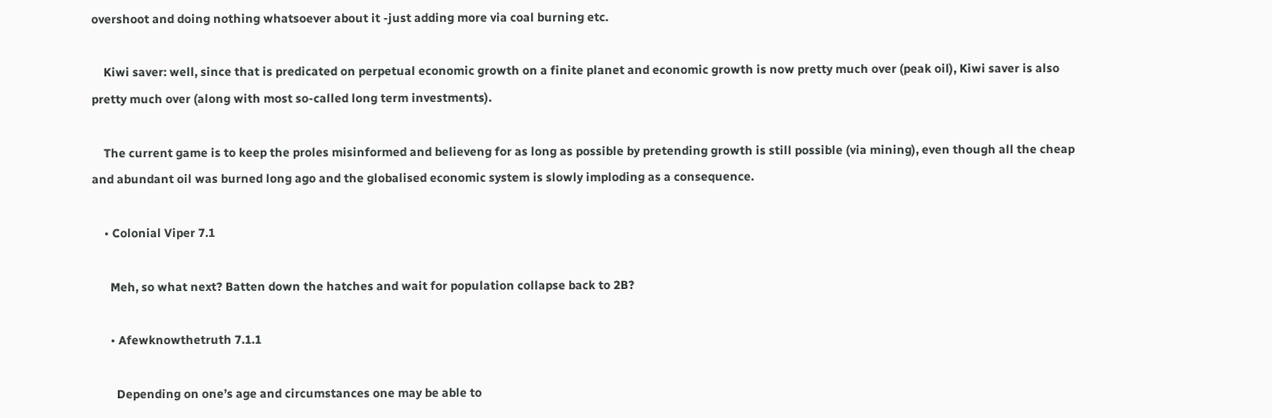overshoot and doing nothing whatsoever about it -just adding more via coal burning etc.

    Kiwi saver: well, since that is predicated on perpetual economic growth on a finite planet and economic growth is now pretty much over (peak oil), Kiwi saver is also pretty much over (along with most so-called long term investments).

    The current game is to keep the proles misinformed and believeng for as long as possible by pretending growth is still possible (via mining), even though all the cheap and abundant oil was burned long ago and the globalised economic system is slowly imploding as a consequence.

    • Colonial Viper 7.1

      Meh, so what next? Batten down the hatches and wait for population collapse back to 2B?

      • Afewknowthetruth 7.1.1

        Depending on one’s age and circumstances one may be able to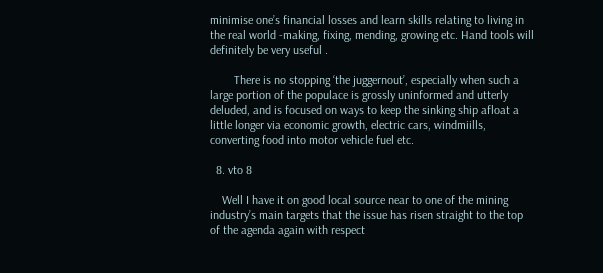minimise one’s financial losses and learn skills relating to living in the real world -making, fixing, mending, growing etc. Hand tools will definitely be very useful .

        There is no stopping ‘the juggernout’, especially when such a large portion of the populace is grossly uninformed and utterly deluded, and is focused on ways to keep the sinking ship afloat a little longer via economic growth, electric cars, windmiills, converting food into motor vehicle fuel etc.

  8. vto 8

    Well I have it on good local source near to one of the mining industry’s main targets that the issue has risen straight to the top of the agenda again with respect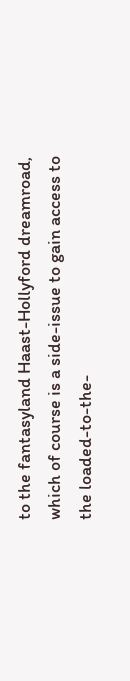to the fantasyland Haast-Hollyford dreamroad, which of course is a side-issue to gain access to the loaded-to-the-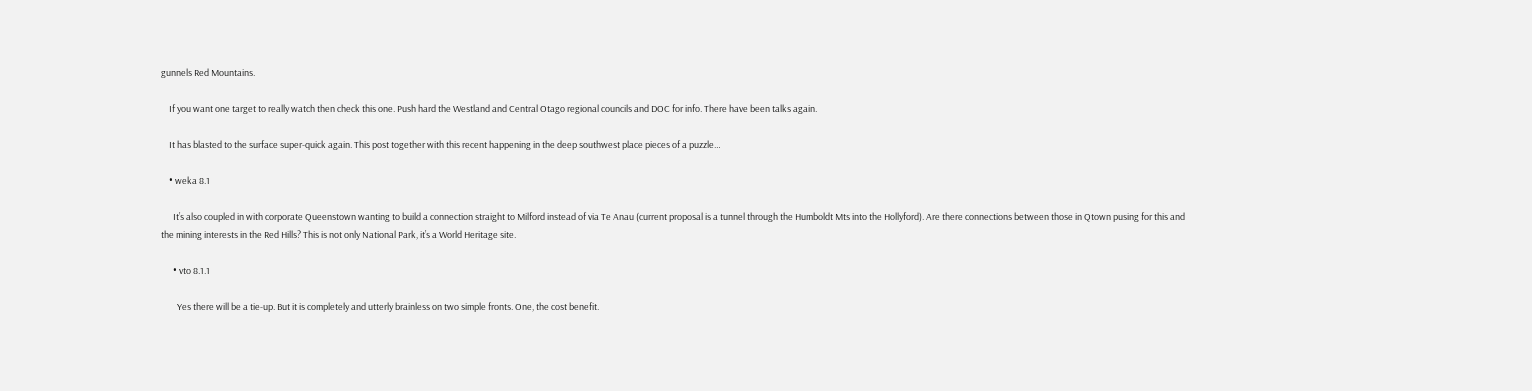gunnels Red Mountains.

    If you want one target to really watch then check this one. Push hard the Westland and Central Otago regional councils and DOC for info. There have been talks again.

    It has blasted to the surface super-quick again. This post together with this recent happening in the deep southwest place pieces of a puzzle…

    • weka 8.1

      It’s also coupled in with corporate Queenstown wanting to build a connection straight to Milford instead of via Te Anau (current proposal is a tunnel through the Humboldt Mts into the Hollyford). Are there connections between those in Qtown pusing for this and the mining interests in the Red Hills? This is not only National Park, it’s a World Heritage site.

      • vto 8.1.1

        Yes there will be a tie-up. But it is completely and utterly brainless on two simple fronts. One, the cost benefit.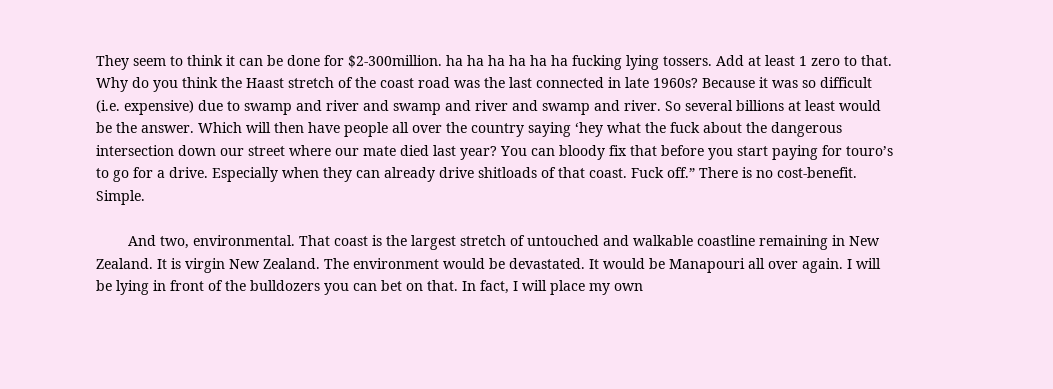They seem to think it can be done for $2-300million. ha ha ha ha ha ha fucking lying tossers. Add at least 1 zero to that. Why do you think the Haast stretch of the coast road was the last connected in late 1960s? Because it was so difficult (i.e. expensive) due to swamp and river and swamp and river and swamp and river. So several billions at least would be the answer. Which will then have people all over the country saying ‘hey what the fuck about the dangerous intersection down our street where our mate died last year? You can bloody fix that before you start paying for touro’s to go for a drive. Especially when they can already drive shitloads of that coast. Fuck off.” There is no cost-benefit. Simple.

        And two, environmental. That coast is the largest stretch of untouched and walkable coastline remaining in New Zealand. It is virgin New Zealand. The environment would be devastated. It would be Manapouri all over again. I will be lying in front of the bulldozers you can bet on that. In fact, I will place my own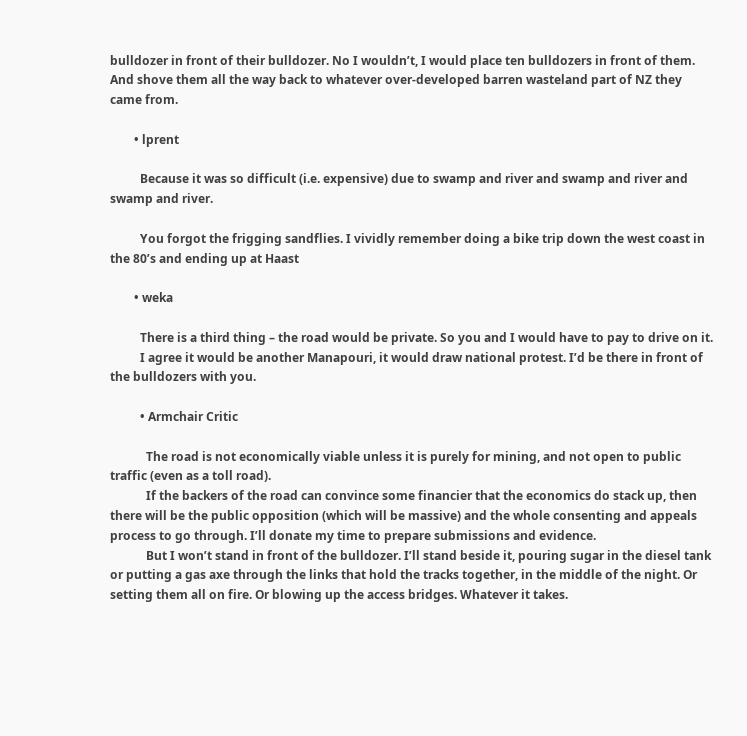bulldozer in front of their bulldozer. No I wouldn’t, I would place ten bulldozers in front of them. And shove them all the way back to whatever over-developed barren wasteland part of NZ they came from.

        • lprent

          Because it was so difficult (i.e. expensive) due to swamp and river and swamp and river and swamp and river.

          You forgot the frigging sandflies. I vividly remember doing a bike trip down the west coast in the 80’s and ending up at Haast

        • weka

          There is a third thing – the road would be private. So you and I would have to pay to drive on it.
          I agree it would be another Manapouri, it would draw national protest. I’d be there in front of the bulldozers with you.

          • Armchair Critic

            The road is not economically viable unless it is purely for mining, and not open to public traffic (even as a toll road).
            If the backers of the road can convince some financier that the economics do stack up, then there will be the public opposition (which will be massive) and the whole consenting and appeals process to go through. I’ll donate my time to prepare submissions and evidence.
            But I won’t stand in front of the bulldozer. I’ll stand beside it, pouring sugar in the diesel tank or putting a gas axe through the links that hold the tracks together, in the middle of the night. Or setting them all on fire. Or blowing up the access bridges. Whatever it takes.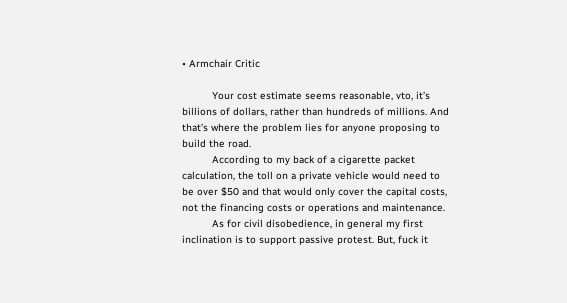• Armchair Critic

          Your cost estimate seems reasonable, vto, it’s billions of dollars, rather than hundreds of millions. And that’s where the problem lies for anyone proposing to build the road.
          According to my back of a cigarette packet calculation, the toll on a private vehicle would need to be over $50 and that would only cover the capital costs, not the financing costs or operations and maintenance.
          As for civil disobedience, in general my first inclination is to support passive protest. But, fuck it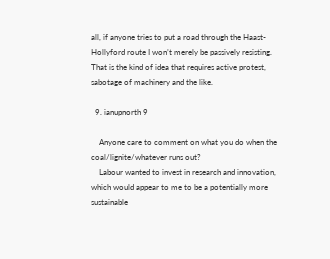all, if anyone tries to put a road through the Haast-Hollyford route I won’t merely be passively resisting. That is the kind of idea that requires active protest, sabotage of machinery and the like.

  9. ianupnorth 9

    Anyone care to comment on what you do when the coal/lignite/whatever runs out?
    Labour wanted to invest in research and innovation, which would appear to me to be a potentially more sustainable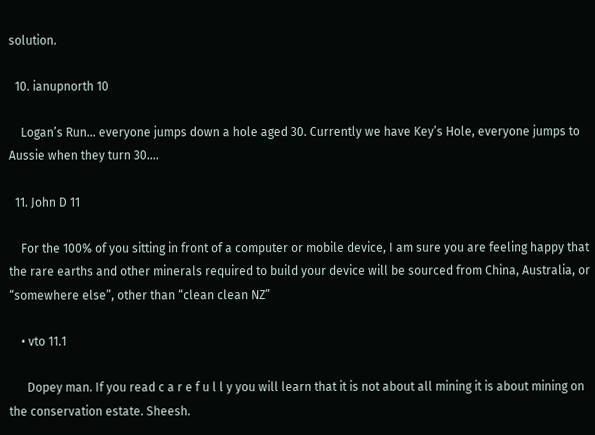solution.

  10. ianupnorth 10

    Logan’s Run… everyone jumps down a hole aged 30. Currently we have Key’s Hole, everyone jumps to Aussie when they turn 30….

  11. John D 11

    For the 100% of you sitting in front of a computer or mobile device, I am sure you are feeling happy that the rare earths and other minerals required to build your device will be sourced from China, Australia, or “somewhere else”, other than “clean clean NZ”

    • vto 11.1

      Dopey man. If you read c a r e f u l l y you will learn that it is not about all mining it is about mining on the conservation estate. Sheesh.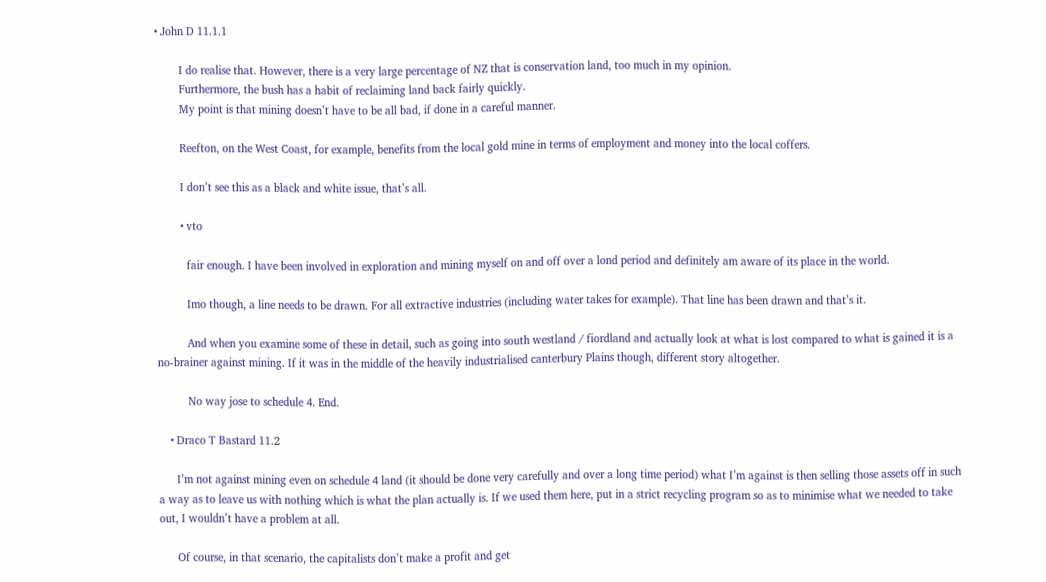• John D 11.1.1

        I do realise that. However, there is a very large percentage of NZ that is conservation land, too much in my opinion.
        Furthermore, the bush has a habit of reclaiming land back fairly quickly.
        My point is that mining doesn’t have to be all bad, if done in a careful manner.

        Reefton, on the West Coast, for example, benefits from the local gold mine in terms of employment and money into the local coffers.

        I don’t see this as a black and white issue, that’s all.

        • vto

          fair enough. I have been involved in exploration and mining myself on and off over a lond period and definitely am aware of its place in the world.

          Imo though, a line needs to be drawn. For all extractive industries (including water takes for example). That line has been drawn and that’s it.

          And when you examine some of these in detail, such as going into south westland / fiordland and actually look at what is lost compared to what is gained it is a no-brainer against mining. If it was in the middle of the heavily industrialised canterbury Plains though, different story altogether.

          No way jose to schedule 4. End.

    • Draco T Bastard 11.2

      I’m not against mining even on schedule 4 land (it should be done very carefully and over a long time period) what I’m against is then selling those assets off in such a way as to leave us with nothing which is what the plan actually is. If we used them here, put in a strict recycling program so as to minimise what we needed to take out, I wouldn’t have a problem at all.

      Of course, in that scenario, the capitalists don’t make a profit and get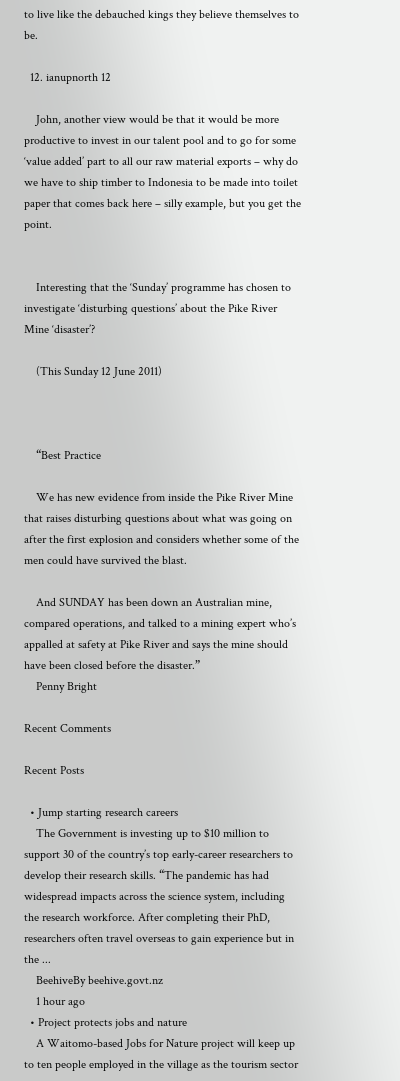to live like the debauched kings they believe themselves to be.

  12. ianupnorth 12

    John, another view would be that it would be more productive to invest in our talent pool and to go for some ‘value added’ part to all our raw material exports – why do we have to ship timber to Indonesia to be made into toilet paper that comes back here – silly example, but you get the point.


    Interesting that the ‘Sunday’ programme has chosen to investigate ‘disturbing questions’ about the Pike River Mine ‘disaster’?

    (This Sunday 12 June 2011)



    “Best Practice

    We has new evidence from inside the Pike River Mine that raises disturbing questions about what was going on after the first explosion and considers whether some of the men could have survived the blast.

    And SUNDAY has been down an Australian mine, compared operations, and talked to a mining expert who’s appalled at safety at Pike River and says the mine should have been closed before the disaster.”
    Penny Bright

Recent Comments

Recent Posts

  • Jump starting research careers
    The Government is investing up to $10 million to support 30 of the country’s top early-career researchers to develop their research skills. “The pandemic has had widespread impacts across the science system, including the research workforce. After completing their PhD, researchers often travel overseas to gain experience but in the ...
    BeehiveBy beehive.govt.nz
    1 hour ago
  • Project protects jobs and nature
    A Waitomo-based Jobs for Nature project will keep up to ten people employed in the village as the tourism sector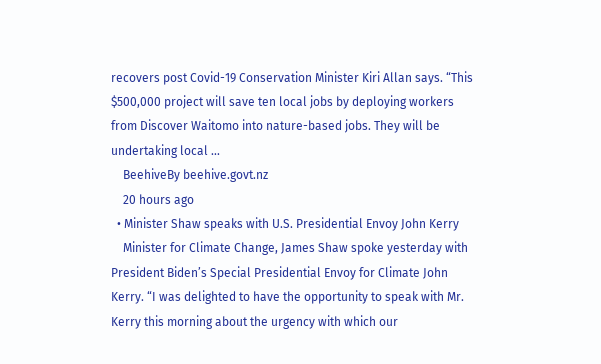recovers post Covid-19 Conservation Minister Kiri Allan says. “This $500,000 project will save ten local jobs by deploying workers from Discover Waitomo into nature-based jobs. They will be undertaking local ...
    BeehiveBy beehive.govt.nz
    20 hours ago
  • Minister Shaw speaks with U.S. Presidential Envoy John Kerry
    Minister for Climate Change, James Shaw spoke yesterday with President Biden’s Special Presidential Envoy for Climate John Kerry. “I was delighted to have the opportunity to speak with Mr. Kerry this morning about the urgency with which our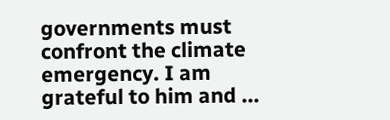governments must confront the climate emergency. I am grateful to him and ...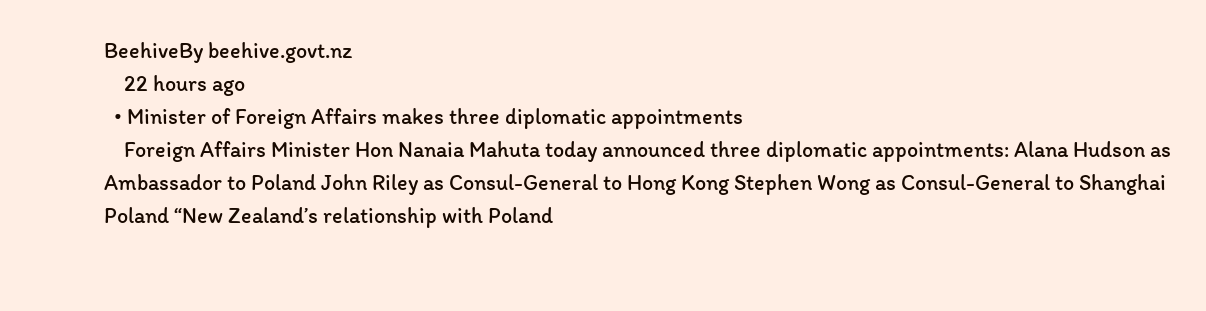BeehiveBy beehive.govt.nz
    22 hours ago
  • Minister of Foreign Affairs makes three diplomatic appointments
    Foreign Affairs Minister Hon Nanaia Mahuta today announced three diplomatic appointments: Alana Hudson as Ambassador to Poland John Riley as Consul-General to Hong Kong Stephen Wong as Consul-General to Shanghai   Poland “New Zealand’s relationship with Poland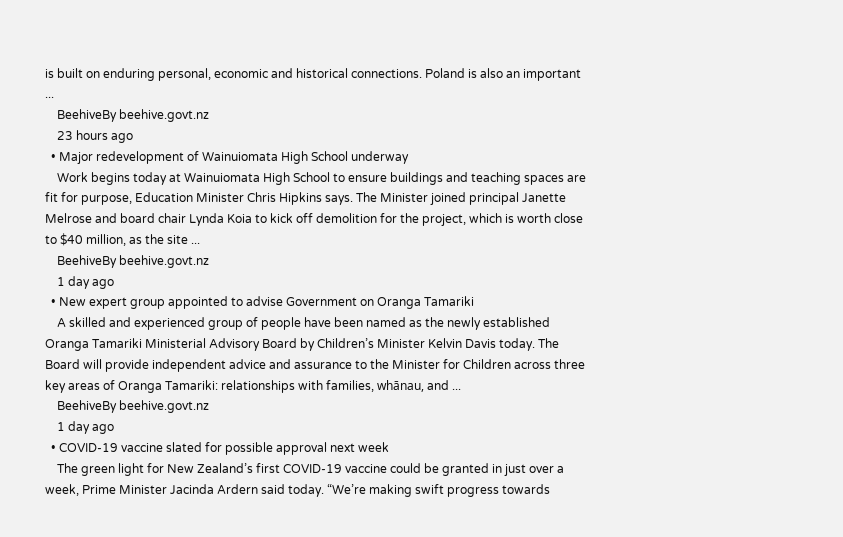is built on enduring personal, economic and historical connections. Poland is also an important ...
    BeehiveBy beehive.govt.nz
    23 hours ago
  • Major redevelopment of Wainuiomata High School underway
    Work begins today at Wainuiomata High School to ensure buildings and teaching spaces are fit for purpose, Education Minister Chris Hipkins says. The Minister joined principal Janette Melrose and board chair Lynda Koia to kick off demolition for the project, which is worth close to $40 million, as the site ...
    BeehiveBy beehive.govt.nz
    1 day ago
  • New expert group appointed to advise Government on Oranga Tamariki
    A skilled and experienced group of people have been named as the newly established Oranga Tamariki Ministerial Advisory Board by Children’s Minister Kelvin Davis today. The Board will provide independent advice and assurance to the Minister for Children across three key areas of Oranga Tamariki: relationships with families, whānau, and ...
    BeehiveBy beehive.govt.nz
    1 day ago
  • COVID-19 vaccine slated for possible approval next week
    The green light for New Zealand’s first COVID-19 vaccine could be granted in just over a week, Prime Minister Jacinda Ardern said today. “We’re making swift progress towards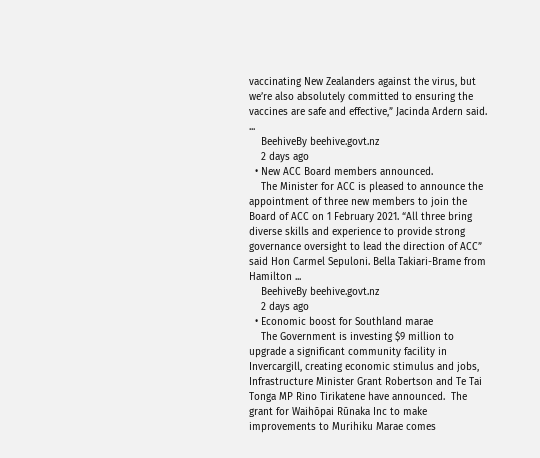vaccinating New Zealanders against the virus, but we’re also absolutely committed to ensuring the vaccines are safe and effective,” Jacinda Ardern said. ...
    BeehiveBy beehive.govt.nz
    2 days ago
  • New ACC Board members announced.
    The Minister for ACC is pleased to announce the appointment of three new members to join the Board of ACC on 1 February 2021. “All three bring diverse skills and experience to provide strong governance oversight to lead the direction of ACC” said Hon Carmel Sepuloni. Bella Takiari-Brame from Hamilton ...
    BeehiveBy beehive.govt.nz
    2 days ago
  • Economic boost for Southland marae
    The Government is investing $9 million to upgrade a significant community facility in Invercargill, creating economic stimulus and jobs, Infrastructure Minister Grant Robertson and Te Tai Tonga MP Rino Tirikatene have announced.  The grant for Waihōpai Rūnaka Inc to make improvements to Murihiku Marae comes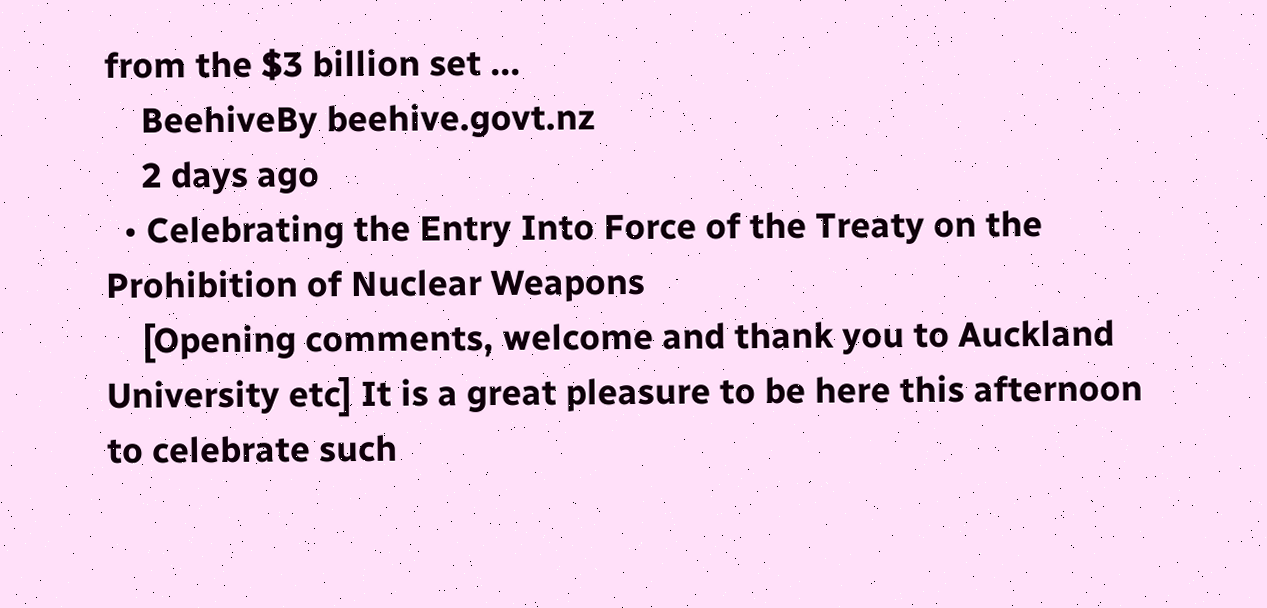from the $3 billion set ...
    BeehiveBy beehive.govt.nz
    2 days ago
  • Celebrating the Entry Into Force of the Treaty on the Prohibition of Nuclear Weapons
    [Opening comments, welcome and thank you to Auckland University etc] It is a great pleasure to be here this afternoon to celebrate such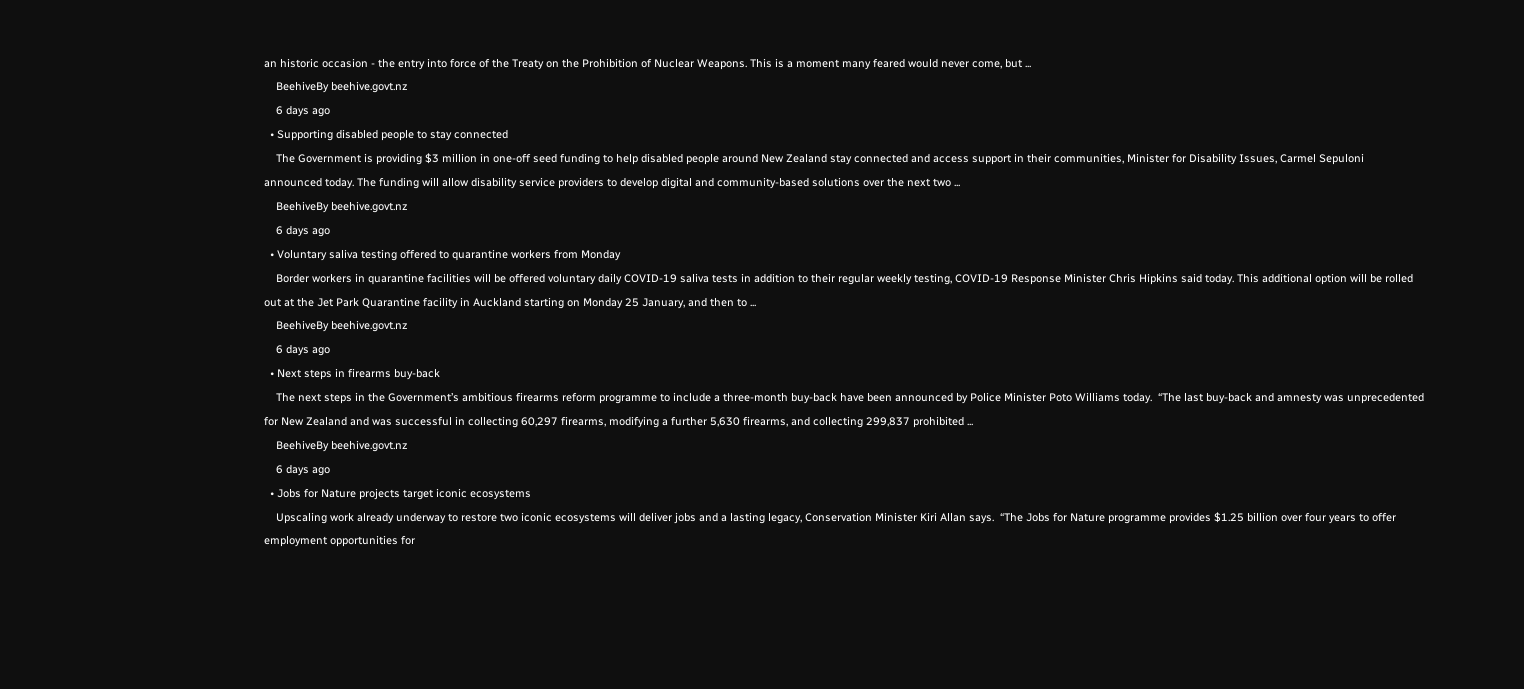an historic occasion - the entry into force of the Treaty on the Prohibition of Nuclear Weapons. This is a moment many feared would never come, but ...
    BeehiveBy beehive.govt.nz
    6 days ago
  • Supporting disabled people to stay connected
    The Government is providing $3 million in one-off seed funding to help disabled people around New Zealand stay connected and access support in their communities, Minister for Disability Issues, Carmel Sepuloni announced today. The funding will allow disability service providers to develop digital and community-based solutions over the next two ...
    BeehiveBy beehive.govt.nz
    6 days ago
  • Voluntary saliva testing offered to quarantine workers from Monday
    Border workers in quarantine facilities will be offered voluntary daily COVID-19 saliva tests in addition to their regular weekly testing, COVID-19 Response Minister Chris Hipkins said today. This additional option will be rolled out at the Jet Park Quarantine facility in Auckland starting on Monday 25 January, and then to ...
    BeehiveBy beehive.govt.nz
    6 days ago
  • Next steps in firearms buy-back
    The next steps in the Government’s ambitious firearms reform programme to include a three-month buy-back have been announced by Police Minister Poto Williams today.  “The last buy-back and amnesty was unprecedented for New Zealand and was successful in collecting 60,297 firearms, modifying a further 5,630 firearms, and collecting 299,837 prohibited ...
    BeehiveBy beehive.govt.nz
    6 days ago
  • Jobs for Nature projects target iconic ecosystems
    Upscaling work already underway to restore two iconic ecosystems will deliver jobs and a lasting legacy, Conservation Minister Kiri Allan says.  “The Jobs for Nature programme provides $1.25 billion over four years to offer employment opportunities for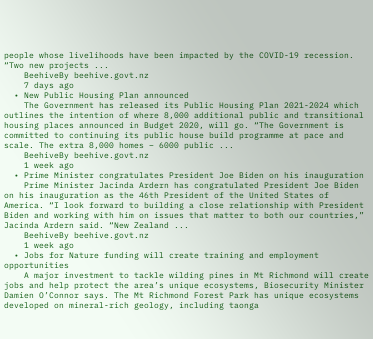people whose livelihoods have been impacted by the COVID-19 recession. “Two new projects ...
    BeehiveBy beehive.govt.nz
    7 days ago
  • New Public Housing Plan announced
    The Government has released its Public Housing Plan 2021-2024 which outlines the intention of where 8,000 additional public and transitional housing places announced in Budget 2020, will go. “The Government is committed to continuing its public house build programme at pace and scale. The extra 8,000 homes – 6000 public ...
    BeehiveBy beehive.govt.nz
    1 week ago
  • Prime Minister congratulates President Joe Biden on his inauguration
    Prime Minister Jacinda Ardern has congratulated President Joe Biden on his inauguration as the 46th President of the United States of America. “I look forward to building a close relationship with President Biden and working with him on issues that matter to both our countries,” Jacinda Ardern said. “New Zealand ...
    BeehiveBy beehive.govt.nz
    1 week ago
  • Jobs for Nature funding will create training and employment opportunities
    A major investment to tackle wilding pines in Mt Richmond will create jobs and help protect the area’s unique ecosystems, Biosecurity Minister Damien O’Connor says. The Mt Richmond Forest Park has unique ecosystems developed on mineral-rich geology, including taonga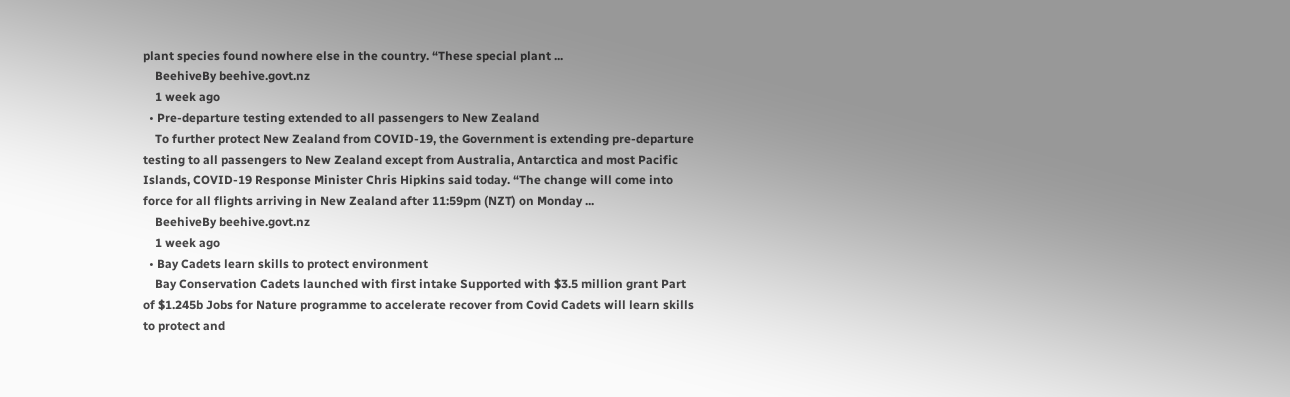plant species found nowhere else in the country. “These special plant ...
    BeehiveBy beehive.govt.nz
    1 week ago
  • Pre-departure testing extended to all passengers to New Zealand
    To further protect New Zealand from COVID-19, the Government is extending pre-departure testing to all passengers to New Zealand except from Australia, Antarctica and most Pacific Islands, COVID-19 Response Minister Chris Hipkins said today. “The change will come into force for all flights arriving in New Zealand after 11:59pm (NZT) on Monday ...
    BeehiveBy beehive.govt.nz
    1 week ago
  • Bay Cadets learn skills to protect environment
    Bay Conservation Cadets launched with first intake Supported with $3.5 million grant Part of $1.245b Jobs for Nature programme to accelerate recover from Covid Cadets will learn skills to protect and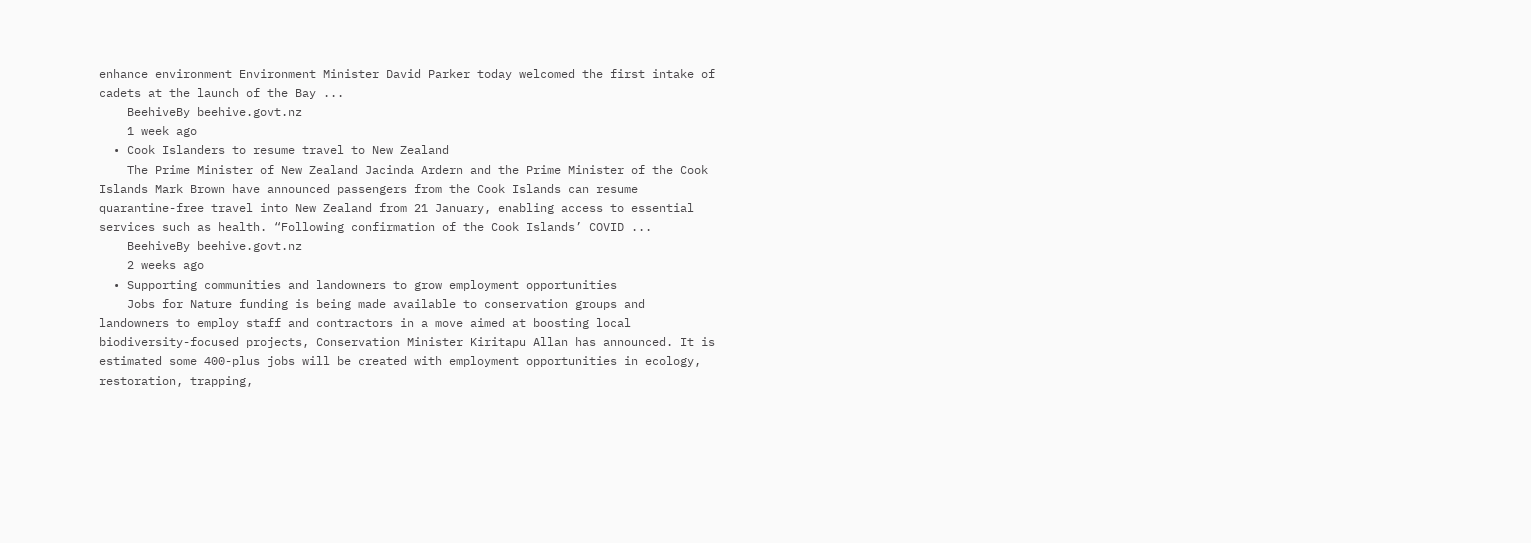enhance environment Environment Minister David Parker today welcomed the first intake of cadets at the launch of the Bay ...
    BeehiveBy beehive.govt.nz
    1 week ago
  • Cook Islanders to resume travel to New Zealand
    The Prime Minister of New Zealand Jacinda Ardern and the Prime Minister of the Cook Islands Mark Brown have announced passengers from the Cook Islands can resume quarantine-free travel into New Zealand from 21 January, enabling access to essential services such as health. “Following confirmation of the Cook Islands’ COVID ...
    BeehiveBy beehive.govt.nz
    2 weeks ago
  • Supporting communities and landowners to grow employment opportunities
    Jobs for Nature funding is being made available to conservation groups and landowners to employ staff and contractors in a move aimed at boosting local biodiversity-focused projects, Conservation Minister Kiritapu Allan has announced. It is estimated some 400-plus jobs will be created with employment opportunities in ecology, restoration, trapping,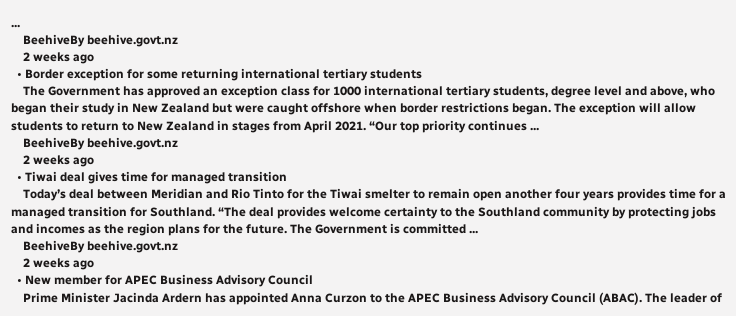...
    BeehiveBy beehive.govt.nz
    2 weeks ago
  • Border exception for some returning international tertiary students
    The Government has approved an exception class for 1000 international tertiary students, degree level and above, who began their study in New Zealand but were caught offshore when border restrictions began. The exception will allow students to return to New Zealand in stages from April 2021. “Our top priority continues ...
    BeehiveBy beehive.govt.nz
    2 weeks ago
  • Tiwai deal gives time for managed transition
    Today’s deal between Meridian and Rio Tinto for the Tiwai smelter to remain open another four years provides time for a managed transition for Southland. “The deal provides welcome certainty to the Southland community by protecting jobs and incomes as the region plans for the future. The Government is committed ...
    BeehiveBy beehive.govt.nz
    2 weeks ago
  • New member for APEC Business Advisory Council
    Prime Minister Jacinda Ardern has appointed Anna Curzon to the APEC Business Advisory Council (ABAC). The leader of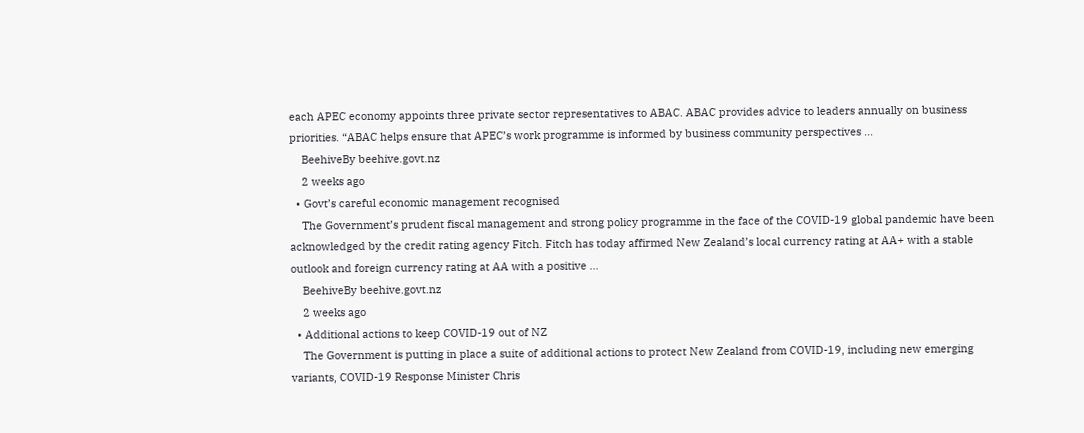each APEC economy appoints three private sector representatives to ABAC. ABAC provides advice to leaders annually on business priorities. “ABAC helps ensure that APEC’s work programme is informed by business community perspectives ...
    BeehiveBy beehive.govt.nz
    2 weeks ago
  • Govt’s careful economic management recognised
    The Government’s prudent fiscal management and strong policy programme in the face of the COVID-19 global pandemic have been acknowledged by the credit rating agency Fitch. Fitch has today affirmed New Zealand’s local currency rating at AA+ with a stable outlook and foreign currency rating at AA with a positive ...
    BeehiveBy beehive.govt.nz
    2 weeks ago
  • Additional actions to keep COVID-19 out of NZ
    The Government is putting in place a suite of additional actions to protect New Zealand from COVID-19, including new emerging variants, COVID-19 Response Minister Chris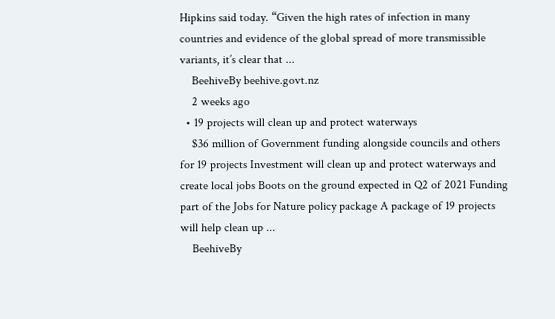Hipkins said today. “Given the high rates of infection in many countries and evidence of the global spread of more transmissible variants, it’s clear that ...
    BeehiveBy beehive.govt.nz
    2 weeks ago
  • 19 projects will clean up and protect waterways
    $36 million of Government funding alongside councils and others for 19 projects Investment will clean up and protect waterways and create local jobs Boots on the ground expected in Q2 of 2021 Funding part of the Jobs for Nature policy package A package of 19 projects will help clean up ...
    BeehiveBy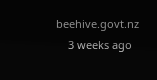beehive.govt.nz
    3 weeks ago